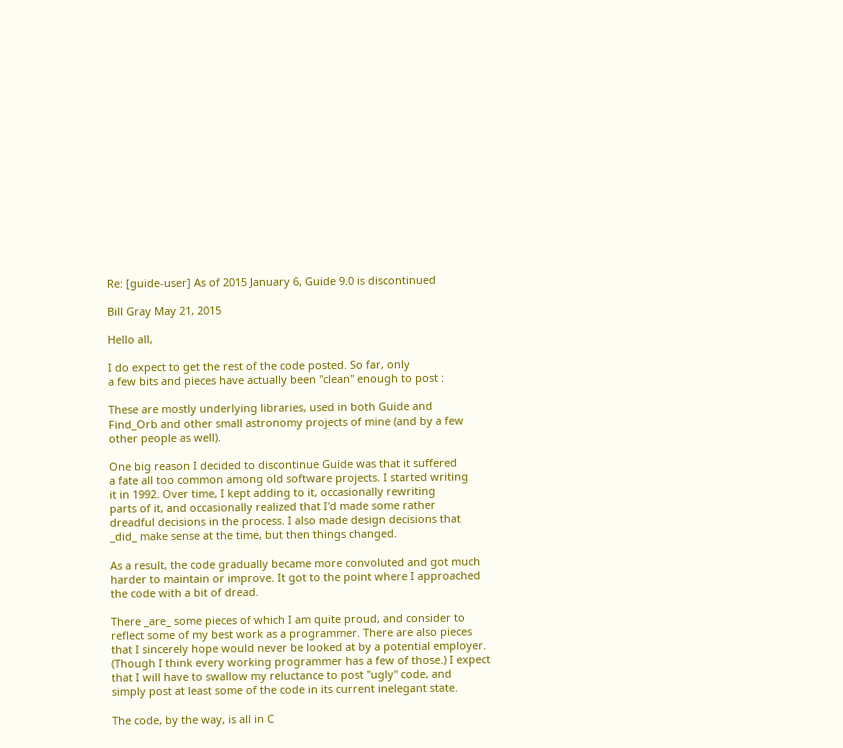Re: [guide-user] As of 2015 January 6, Guide 9.0 is discontinued

Bill Gray May 21, 2015

Hello all,

I do expect to get the rest of the code posted. So far, only
a few bits and pieces have actually been "clean" enough to post :

These are mostly underlying libraries, used in both Guide and
Find_Orb and other small astronomy projects of mine (and by a few
other people as well).

One big reason I decided to discontinue Guide was that it suffered
a fate all too common among old software projects. I started writing
it in 1992. Over time, I kept adding to it, occasionally rewriting
parts of it, and occasionally realized that I'd made some rather
dreadful decisions in the process. I also made design decisions that
_did_ make sense at the time, but then things changed.

As a result, the code gradually became more convoluted and got much
harder to maintain or improve. It got to the point where I approached
the code with a bit of dread.

There _are_ some pieces of which I am quite proud, and consider to
reflect some of my best work as a programmer. There are also pieces
that I sincerely hope would never be looked at by a potential employer.
(Though I think every working programmer has a few of those.) I expect
that I will have to swallow my reluctance to post "ugly" code, and
simply post at least some of the code in its current inelegant state.

The code, by the way, is all in C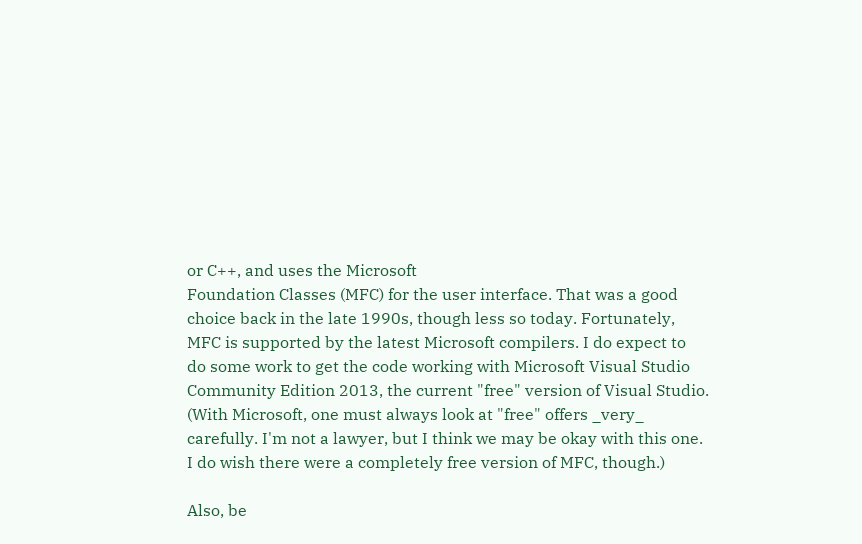or C++, and uses the Microsoft
Foundation Classes (MFC) for the user interface. That was a good
choice back in the late 1990s, though less so today. Fortunately,
MFC is supported by the latest Microsoft compilers. I do expect to
do some work to get the code working with Microsoft Visual Studio
Community Edition 2013, the current "free" version of Visual Studio.
(With Microsoft, one must always look at "free" offers _very_
carefully. I'm not a lawyer, but I think we may be okay with this one.
I do wish there were a completely free version of MFC, though.)

Also, be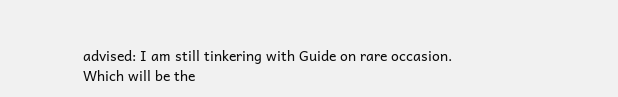advised: I am still tinkering with Guide on rare occasion.
Which will be the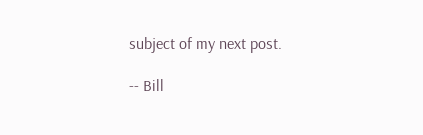subject of my next post.

-- Bill